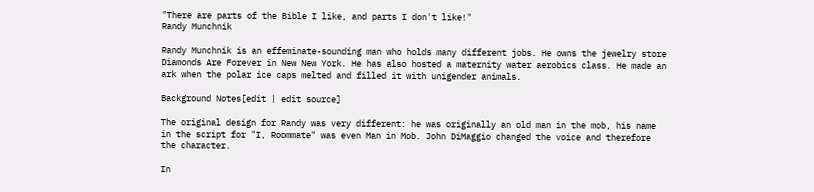"There are parts of the Bible I like, and parts I don't like!"
Randy Munchnik

Randy Munchnik is an effeminate-sounding man who holds many different jobs. He owns the jewelry store Diamonds Are Forever in New New York. He has also hosted a maternity water aerobics class. He made an ark when the polar ice caps melted and filled it with unigender animals.

Background Notes[edit | edit source]

The original design for Randy was very different: he was originally an old man in the mob, his name in the script for "I, Roommate" was even Man in Mob. John DiMaggio changed the voice and therefore the character.

In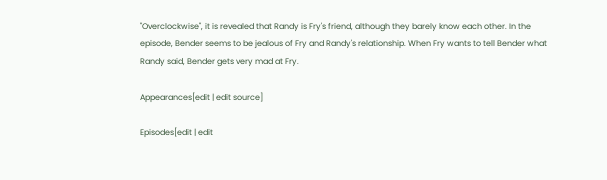"Overclockwise", it is revealed that Randy is Fry's friend, although they barely know each other. In the episode, Bender seems to be jealous of Fry and Randy's relationship. When Fry wants to tell Bender what Randy said, Bender gets very mad at Fry.

Appearances[edit | edit source]

Episodes[edit | edit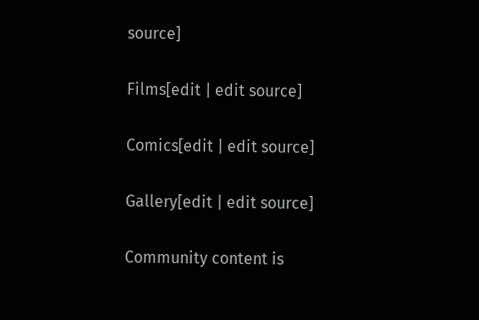source]

Films[edit | edit source]

Comics[edit | edit source]

Gallery[edit | edit source]

Community content is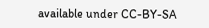available under CC-BY-SA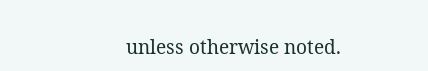unless otherwise noted.